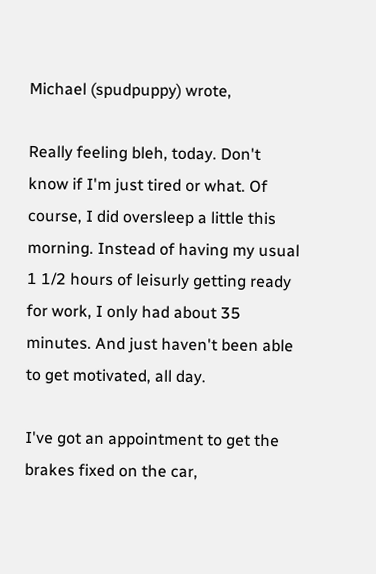Michael (spudpuppy) wrote,

Really feeling bleh, today. Don't know if I'm just tired or what. Of course, I did oversleep a little this morning. Instead of having my usual 1 1/2 hours of leisurly getting ready for work, I only had about 35 minutes. And just haven't been able to get motivated, all day.

I've got an appointment to get the brakes fixed on the car,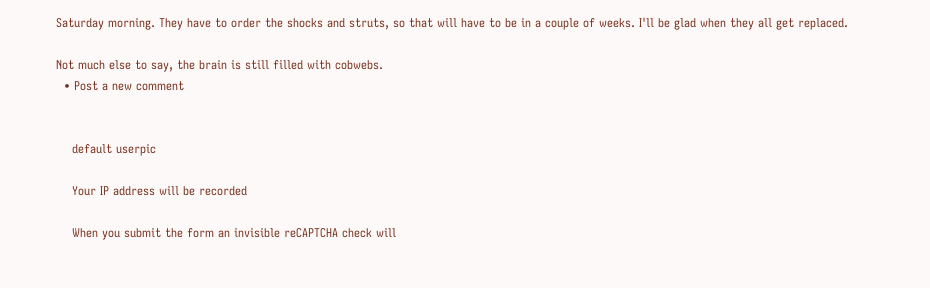Saturday morning. They have to order the shocks and struts, so that will have to be in a couple of weeks. I'll be glad when they all get replaced.

Not much else to say, the brain is still filled with cobwebs.
  • Post a new comment


    default userpic

    Your IP address will be recorded

    When you submit the form an invisible reCAPTCHA check will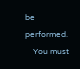be performed.
    You must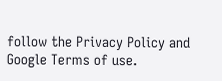follow the Privacy Policy and Google Terms of use.